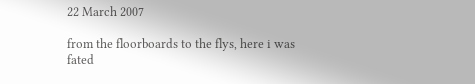22 March 2007

from the floorboards to the flys, here i was fated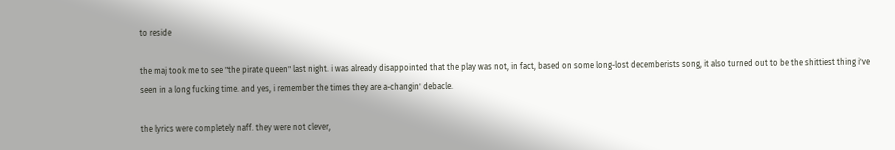to reside

the maj took me to see "the pirate queen" last night. i was already disappointed that the play was not, in fact, based on some long-lost decemberists song, it also turned out to be the shittiest thing i've seen in a long fucking time. and yes, i remember the times they are a-changin' debacle.

the lyrics were completely naff. they were not clever,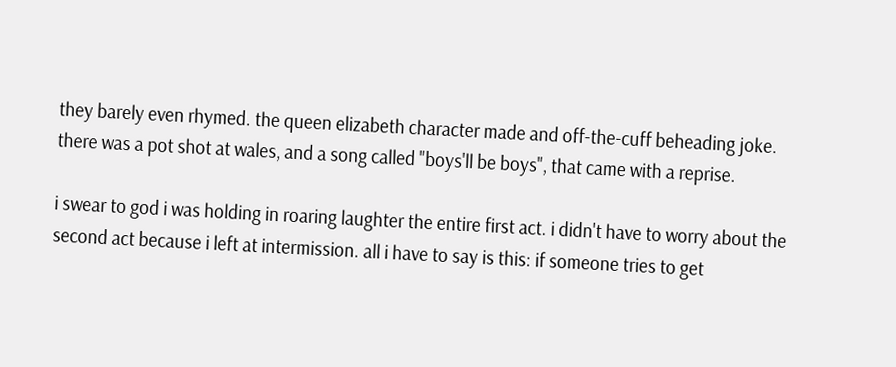they barely even rhymed. the queen elizabeth character made and off-the-cuff beheading joke. there was a pot shot at wales, and a song called "boys'll be boys", that came with a reprise.

i swear to god i was holding in roaring laughter the entire first act. i didn't have to worry about the second act because i left at intermission. all i have to say is this: if someone tries to get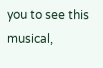you to see this musical,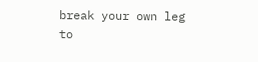break your own leg to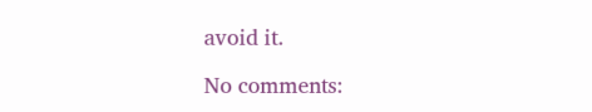avoid it.

No comments: